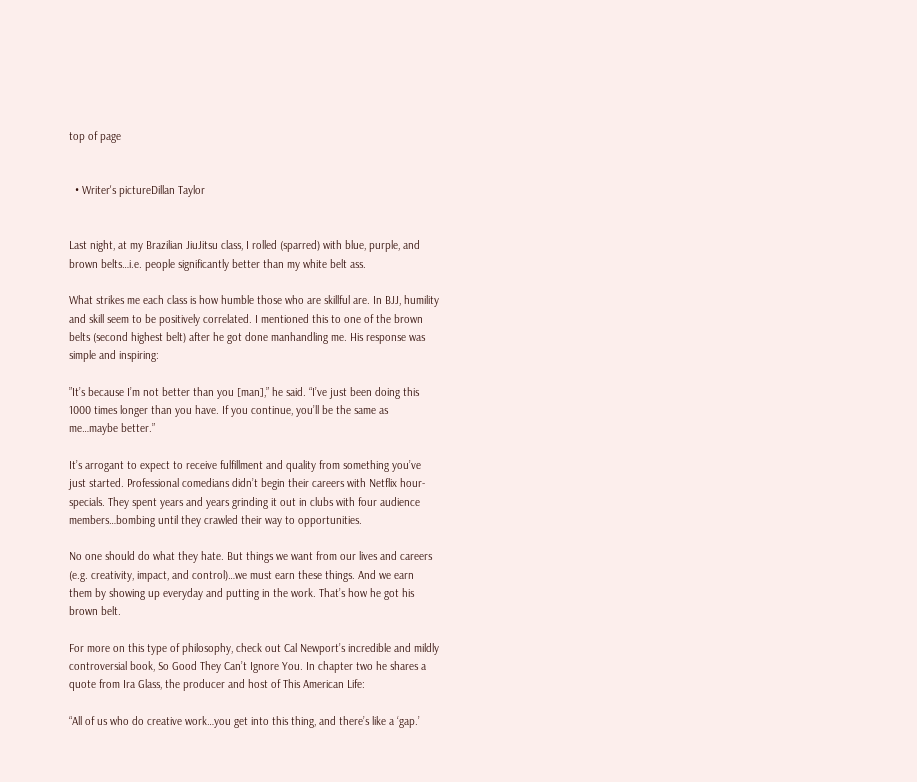top of page


  • Writer's pictureDillan Taylor


Last night, at my Brazilian JiuJitsu class, I rolled (sparred) with blue, purple, and brown belts…i.e. people significantly better than my white belt ass.

What strikes me each class is how humble those who are skillful are. In BJJ, humility and skill seem to be positively correlated. I mentioned this to one of the brown belts (second highest belt) after he got done manhandling me. His response was simple and inspiring:

”It’s because I’m not better than you [man],” he said. “I’ve just been doing this 1000 times longer than you have. If you continue, you’ll be the same as me…maybe better.”

It’s arrogant to expect to receive fulfillment and quality from something you’ve just started. Professional comedians didn’t begin their careers with Netflix hour-specials. They spent years and years grinding it out in clubs with four audience members…bombing until they crawled their way to opportunities.

No one should do what they hate. But things we want from our lives and careers (e.g. creativity, impact, and control)…we must earn these things. And we earn them by showing up everyday and putting in the work. That’s how he got his brown belt.

For more on this type of philosophy, check out Cal Newport’s incredible and mildly controversial book, So Good They Can’t Ignore You. In chapter two he shares a quote from Ira Glass, the producer and host of This American Life:

“All of us who do creative work…you get into this thing, and there’s like a ‘gap.’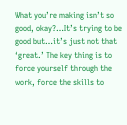What you’re making isn’t so good, okay?…It’s trying to be good but…it’s just not that ‘great.’ The key thing is to force yourself through the work, force the skills to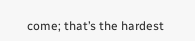come; that’s the hardest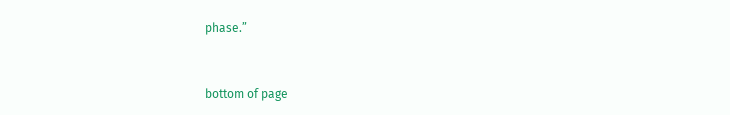phase.”


bottom of page